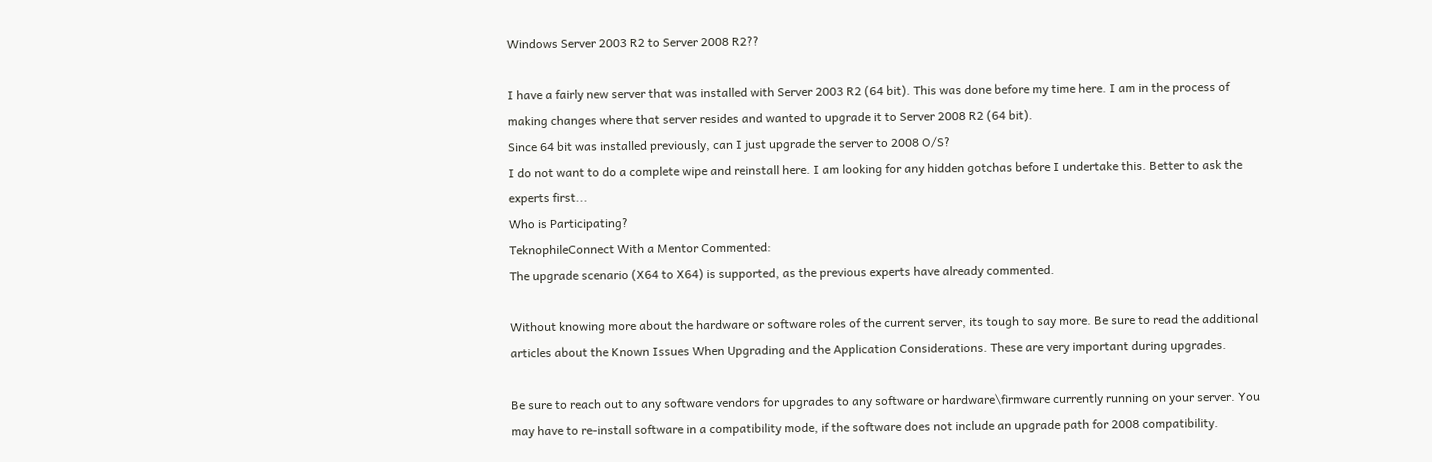Windows Server 2003 R2 to Server 2008 R2??

I have a fairly new server that was installed with Server 2003 R2 (64 bit). This was done before my time here. I am in the process of making changes where that server resides and wanted to upgrade it to Server 2008 R2 (64 bit).
Since 64 bit was installed previously, can I just upgrade the server to 2008 O/S?
I do not want to do a complete wipe and reinstall here. I am looking for any hidden gotchas before I undertake this. Better to ask the experts first...
Who is Participating?
TeknophileConnect With a Mentor Commented:
The upgrade scenario (X64 to X64) is supported, as the previous experts have already commented.

Without knowing more about the hardware or software roles of the current server, its tough to say more. Be sure to read the additional articles about the Known Issues When Upgrading and the Application Considerations. These are very important during upgrades.

Be sure to reach out to any software vendors for upgrades to any software or hardware\firmware currently running on your server. You may have to re-install software in a compatibility mode, if the software does not include an upgrade path for 2008 compatibility.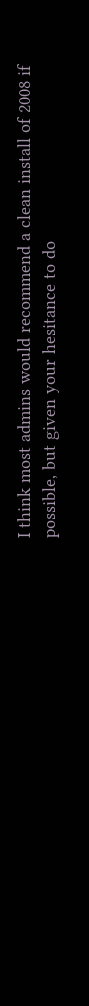I think most admins would recommend a clean install of 2008 if possible, but given your hesitance to do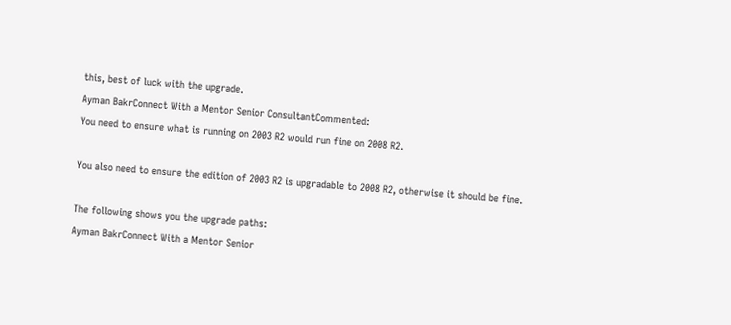this, best of luck with the upgrade.
Ayman BakrConnect With a Mentor Senior ConsultantCommented:
You need to ensure what is running on 2003 R2 would run fine on 2008 R2.

You also need to ensure the edition of 2003 R2 is upgradable to 2008 R2, otherwise it should be fine.

The following shows you the upgrade paths:
Ayman BakrConnect With a Mentor Senior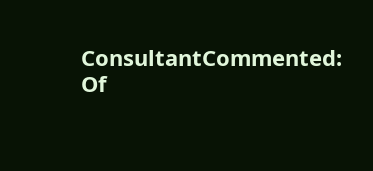ConsultantCommented:
Of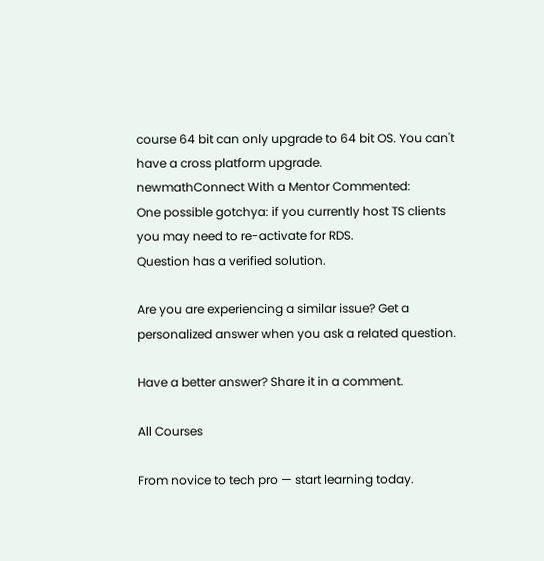course 64 bit can only upgrade to 64 bit OS. You can't have a cross platform upgrade.
newmathConnect With a Mentor Commented:
One possible gotchya: if you currently host TS clients you may need to re-activate for RDS.
Question has a verified solution.

Are you are experiencing a similar issue? Get a personalized answer when you ask a related question.

Have a better answer? Share it in a comment.

All Courses

From novice to tech pro — start learning today.